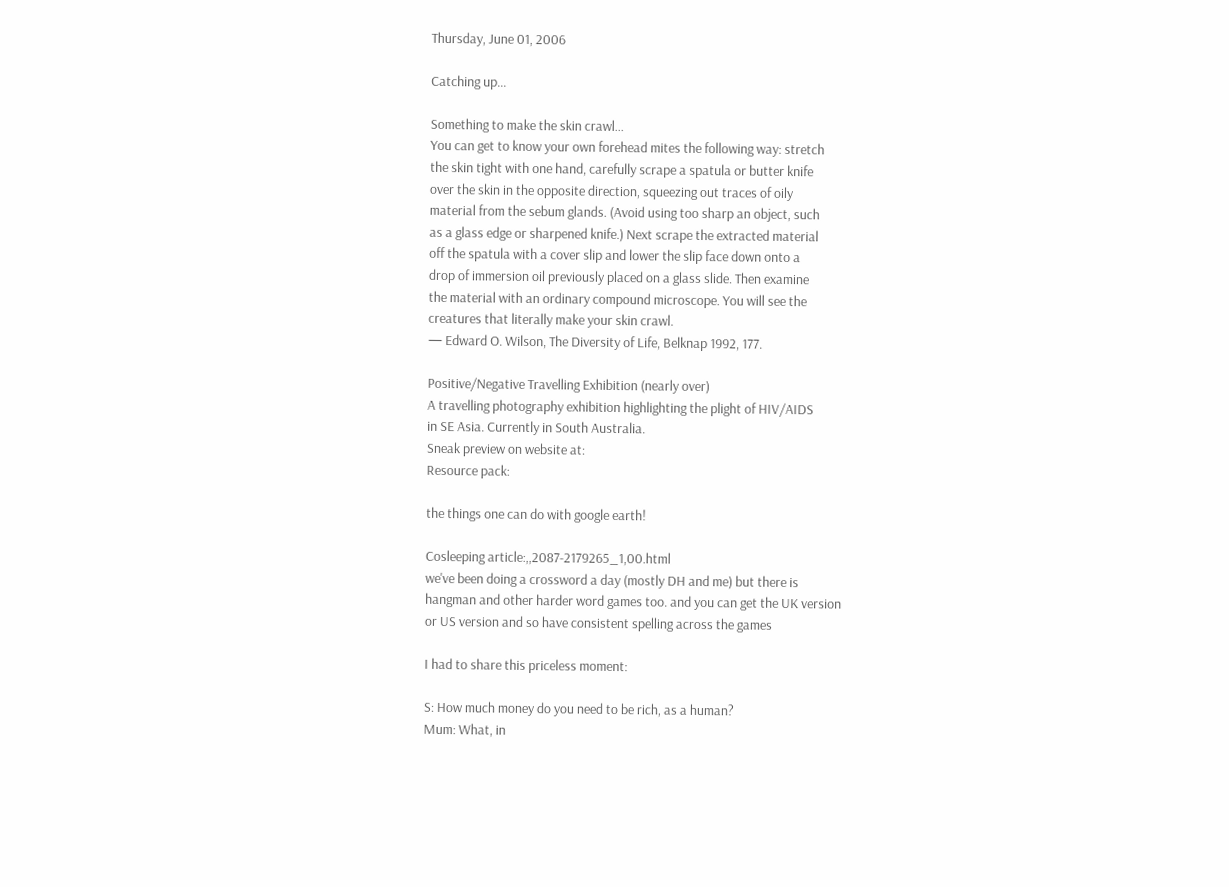Thursday, June 01, 2006

Catching up...

Something to make the skin crawl...
You can get to know your own forehead mites the following way: stretch
the skin tight with one hand, carefully scrape a spatula or butter knife
over the skin in the opposite direction, squeezing out traces of oily
material from the sebum glands. (Avoid using too sharp an object, such
as a glass edge or sharpened knife.) Next scrape the extracted material
off the spatula with a cover slip and lower the slip face down onto a
drop of immersion oil previously placed on a glass slide. Then examine
the material with an ordinary compound microscope. You will see the
creatures that literally make your skin crawl.
— Edward O. Wilson, The Diversity of Life, Belknap 1992, 177.

Positive/Negative Travelling Exhibition (nearly over)
A travelling photography exhibition highlighting the plight of HIV/AIDS
in SE Asia. Currently in South Australia.
Sneak preview on website at:
Resource pack:

the things one can do with google earth!

Cosleeping article:,,2087-2179265_1,00.html
we've been doing a crossword a day (mostly DH and me) but there is
hangman and other harder word games too. and you can get the UK version
or US version and so have consistent spelling across the games

I had to share this priceless moment:

S: How much money do you need to be rich, as a human?
Mum: What, in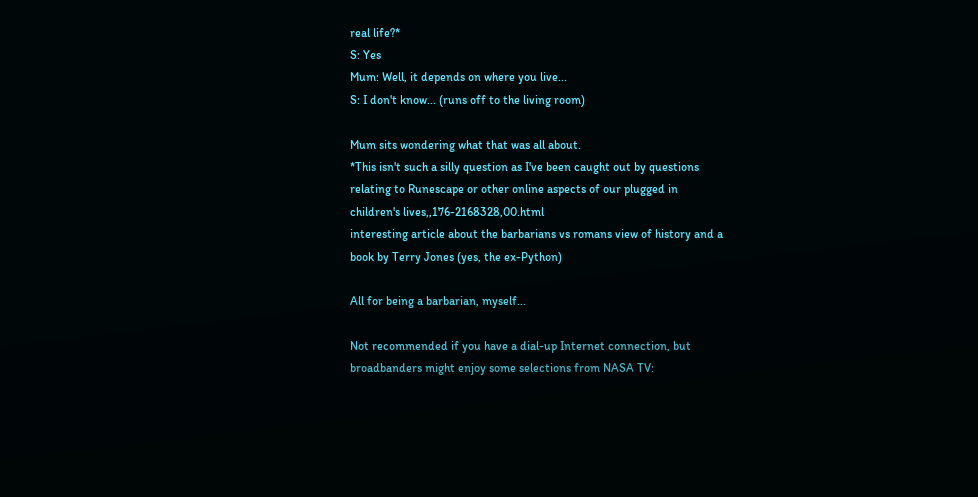real life?*
S: Yes
Mum: Well, it depends on where you live...
S: I don't know... (runs off to the living room)

Mum sits wondering what that was all about.
*This isn't such a silly question as I've been caught out by questions
relating to Runescape or other online aspects of our plugged in
children's lives,,176-2168328,00.html
interesting article about the barbarians vs romans view of history and a
book by Terry Jones (yes, the ex-Python)

All for being a barbarian, myself...

Not recommended if you have a dial-up Internet connection, but
broadbanders might enjoy some selections from NASA TV: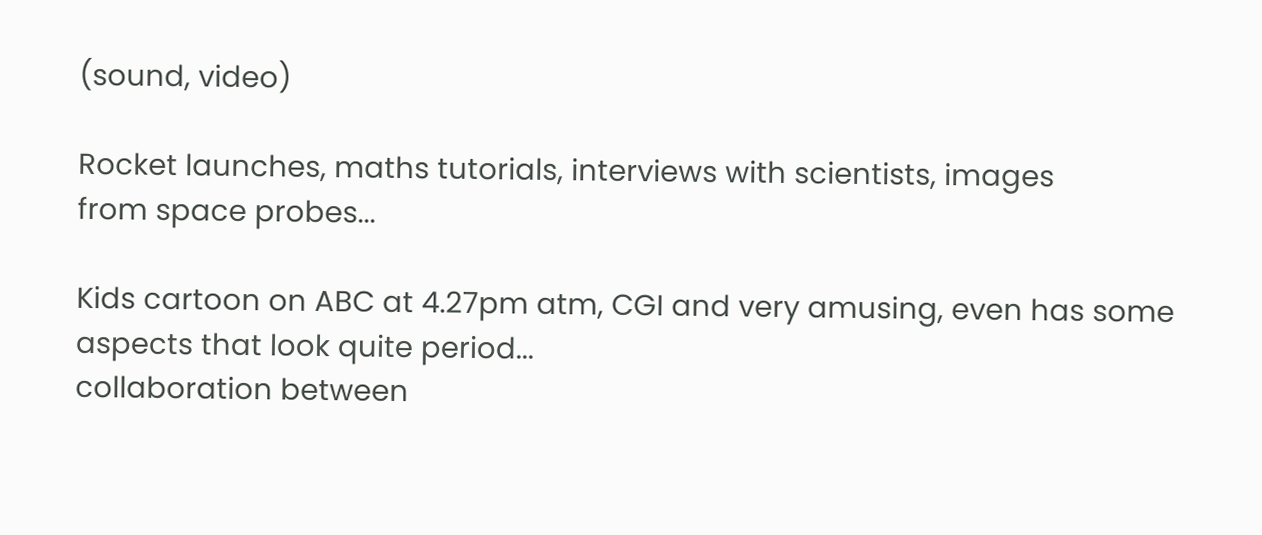(sound, video)

Rocket launches, maths tutorials, interviews with scientists, images
from space probes...

Kids cartoon on ABC at 4.27pm atm, CGI and very amusing, even has some
aspects that look quite period...
collaboration between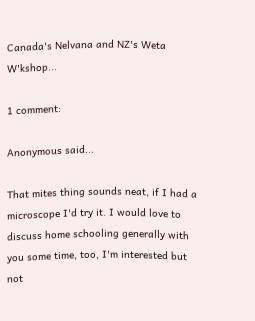Canada's Nelvana and NZ's Weta W'kshop...

1 comment:

Anonymous said...

That mites thing sounds neat, if I had a microscope I'd try it. I would love to discuss home schooling generally with you some time, too, I'm interested but not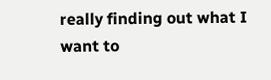really finding out what I want to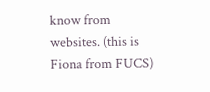know from websites. (this is Fiona from FUCS)